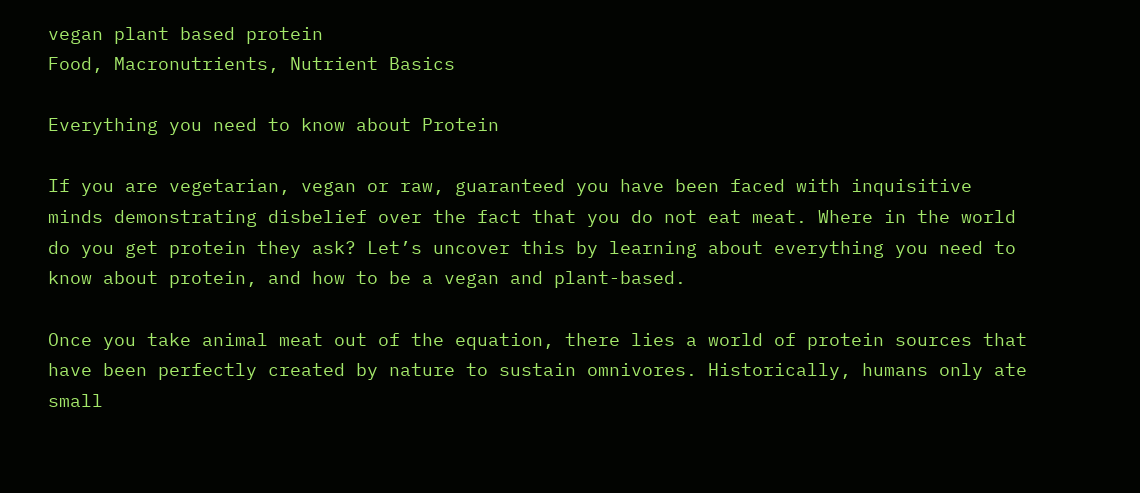vegan plant based protein
Food, Macronutrients, Nutrient Basics

Everything you need to know about Protein

If you are vegetarian, vegan or raw, guaranteed you have been faced with inquisitive minds demonstrating disbelief over the fact that you do not eat meat. Where in the world do you get protein they ask? Let’s uncover this by learning about everything you need to know about protein, and how to be a vegan and plant-based.

Once you take animal meat out of the equation, there lies a world of protein sources that have been perfectly created by nature to sustain omnivores. Historically, humans only ate small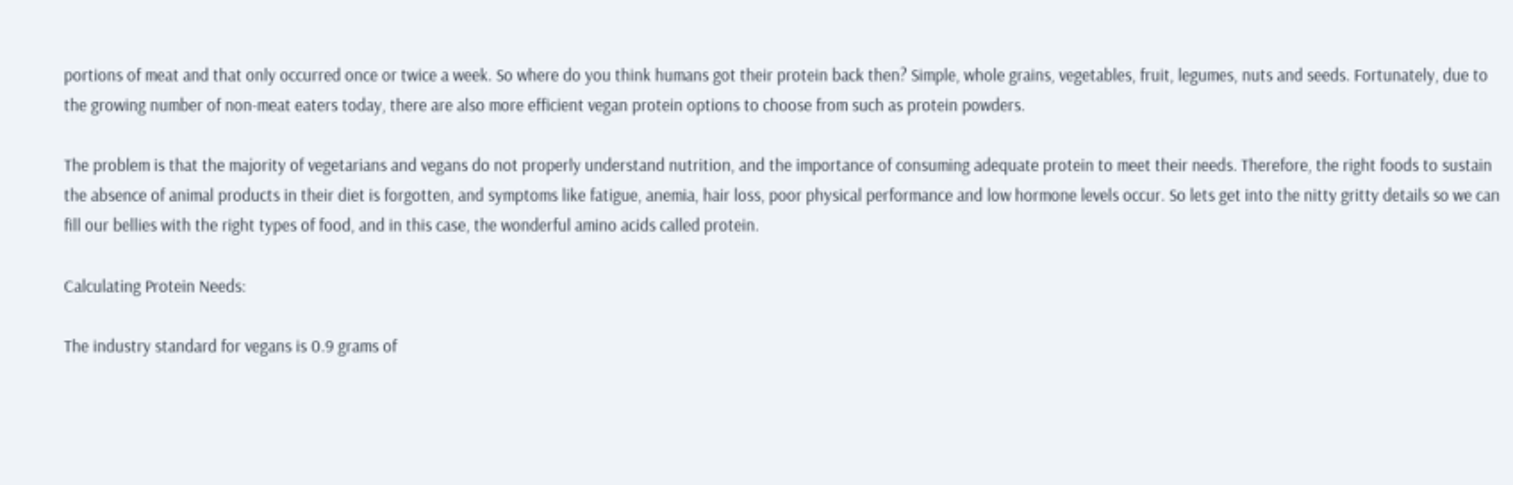portions of meat and that only occurred once or twice a week. So where do you think humans got their protein back then? Simple, whole grains, vegetables, fruit, legumes, nuts and seeds. Fortunately, due to the growing number of non-meat eaters today, there are also more efficient vegan protein options to choose from such as protein powders.

The problem is that the majority of vegetarians and vegans do not properly understand nutrition, and the importance of consuming adequate protein to meet their needs. Therefore, the right foods to sustain the absence of animal products in their diet is forgotten, and symptoms like fatigue, anemia, hair loss, poor physical performance and low hormone levels occur. So lets get into the nitty gritty details so we can fill our bellies with the right types of food, and in this case, the wonderful amino acids called protein.

Calculating Protein Needs:

The industry standard for vegans is 0.9 grams of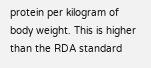protein per kilogram of body weight. This is higher than the RDA standard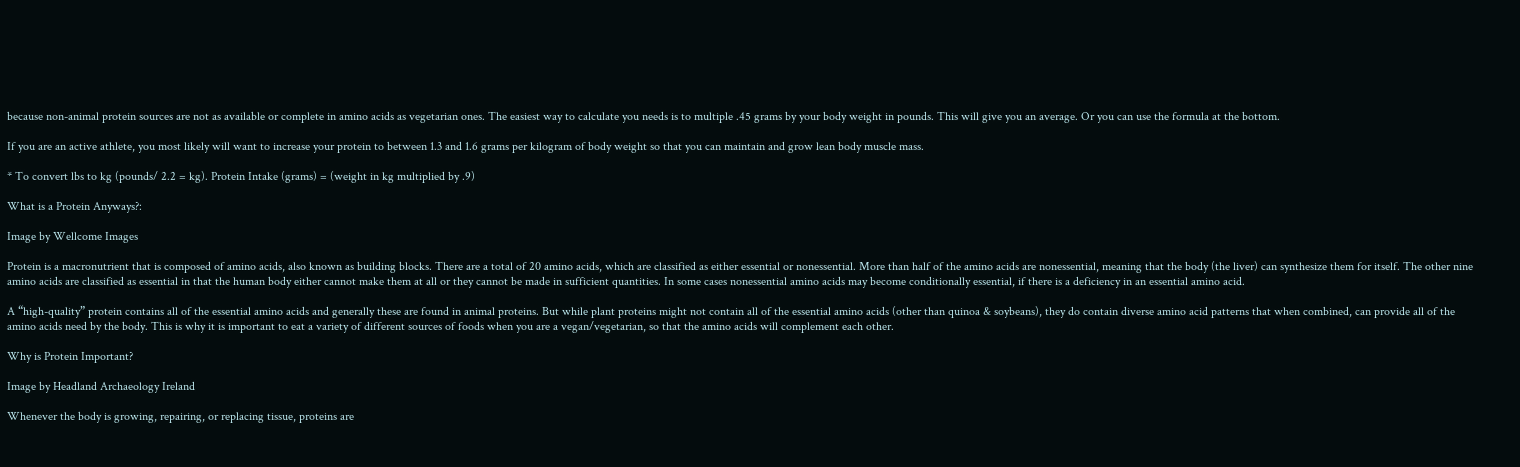because non-animal protein sources are not as available or complete in amino acids as vegetarian ones. The easiest way to calculate you needs is to multiple .45 grams by your body weight in pounds. This will give you an average. Or you can use the formula at the bottom.

If you are an active athlete, you most likely will want to increase your protein to between 1.3 and 1.6 grams per kilogram of body weight so that you can maintain and grow lean body muscle mass.

* To convert lbs to kg (pounds/ 2.2 = kg). Protein Intake (grams) = (weight in kg multiplied by .9)

What is a Protein Anyways?:

Image by Wellcome Images

Protein is a macronutrient that is composed of amino acids, also known as building blocks. There are a total of 20 amino acids, which are classified as either essential or nonessential. More than half of the amino acids are nonessential, meaning that the body (the liver) can synthesize them for itself. The other nine amino acids are classified as essential in that the human body either cannot make them at all or they cannot be made in sufficient quantities. In some cases nonessential amino acids may become conditionally essential, if there is a deficiency in an essential amino acid.

A “high-quality” protein contains all of the essential amino acids and generally these are found in animal proteins. But while plant proteins might not contain all of the essential amino acids (other than quinoa & soybeans), they do contain diverse amino acid patterns that when combined, can provide all of the amino acids need by the body. This is why it is important to eat a variety of different sources of foods when you are a vegan/vegetarian, so that the amino acids will complement each other.

Why is Protein Important?

Image by Headland Archaeology Ireland

Whenever the body is growing, repairing, or replacing tissue, proteins are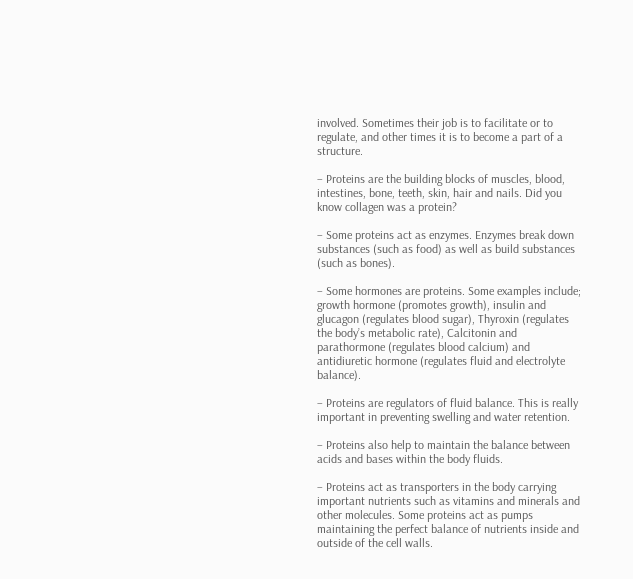involved. Sometimes their job is to facilitate or to regulate, and other times it is to become a part of a structure.

– Proteins are the building blocks of muscles, blood, intestines, bone, teeth, skin, hair and nails. Did you know collagen was a protein?

– Some proteins act as enzymes. Enzymes break down substances (such as food) as well as build substances (such as bones).

– Some hormones are proteins. Some examples include; growth hormone (promotes growth), insulin and glucagon (regulates blood sugar), Thyroxin (regulates the body’s metabolic rate), Calcitonin and parathormone (regulates blood calcium) and antidiuretic hormone (regulates fluid and electrolyte balance).

– Proteins are regulators of fluid balance. This is really important in preventing swelling and water retention.

– Proteins also help to maintain the balance between acids and bases within the body fluids.

– Proteins act as transporters in the body carrying important nutrients such as vitamins and minerals and other molecules. Some proteins act as pumps maintaining the perfect balance of nutrients inside and outside of the cell walls.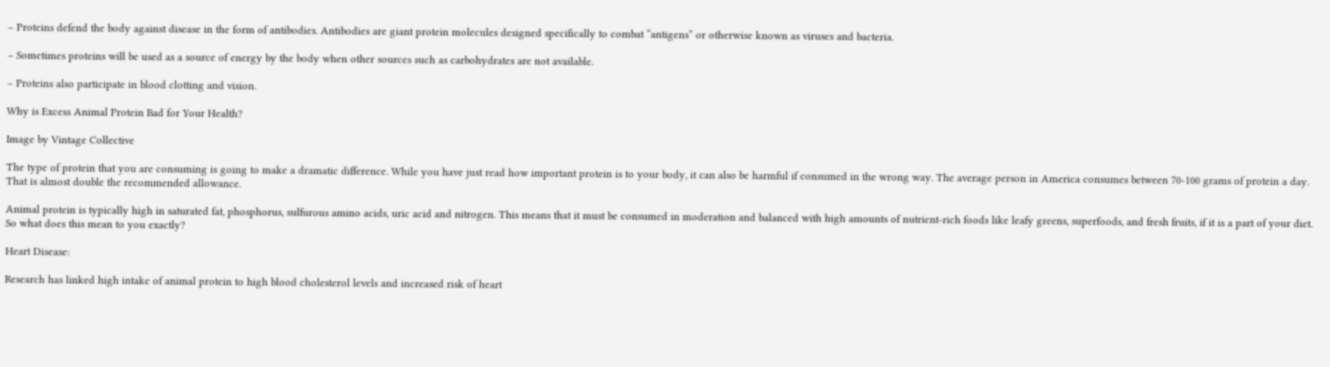– Proteins defend the body against disease in the form of antibodies. Antibodies are giant protein molecules designed specifically to combat “antigens” or otherwise known as viruses and bacteria.

– Sometimes proteins will be used as a source of energy by the body when other sources such as carbohydrates are not available.

– Proteins also participate in blood clotting and vision.

Why is Excess Animal Protein Bad for Your Health?

Image by Vintage Collective

The type of protein that you are consuming is going to make a dramatic difference. While you have just read how important protein is to your body, it can also be harmful if consumed in the wrong way. The average person in America consumes between 70-100 grams of protein a day. That is almost double the recommended allowance.

Animal protein is typically high in saturated fat, phosphorus, sulfurous amino acids, uric acid and nitrogen. This means that it must be consumed in moderation and balanced with high amounts of nutrient-rich foods like leafy greens, superfoods, and fresh fruits, if it is a part of your diet. So what does this mean to you exactly?

Heart Disease:

Research has linked high intake of animal protein to high blood cholesterol levels and increased risk of heart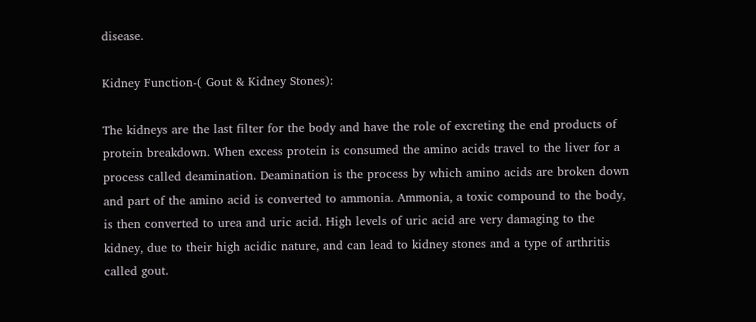disease.

Kidney Function-( Gout & Kidney Stones):

The kidneys are the last filter for the body and have the role of excreting the end products of protein breakdown. When excess protein is consumed the amino acids travel to the liver for a process called deamination. Deamination is the process by which amino acids are broken down and part of the amino acid is converted to ammonia. Ammonia, a toxic compound to the body, is then converted to urea and uric acid. High levels of uric acid are very damaging to the kidney, due to their high acidic nature, and can lead to kidney stones and a type of arthritis called gout.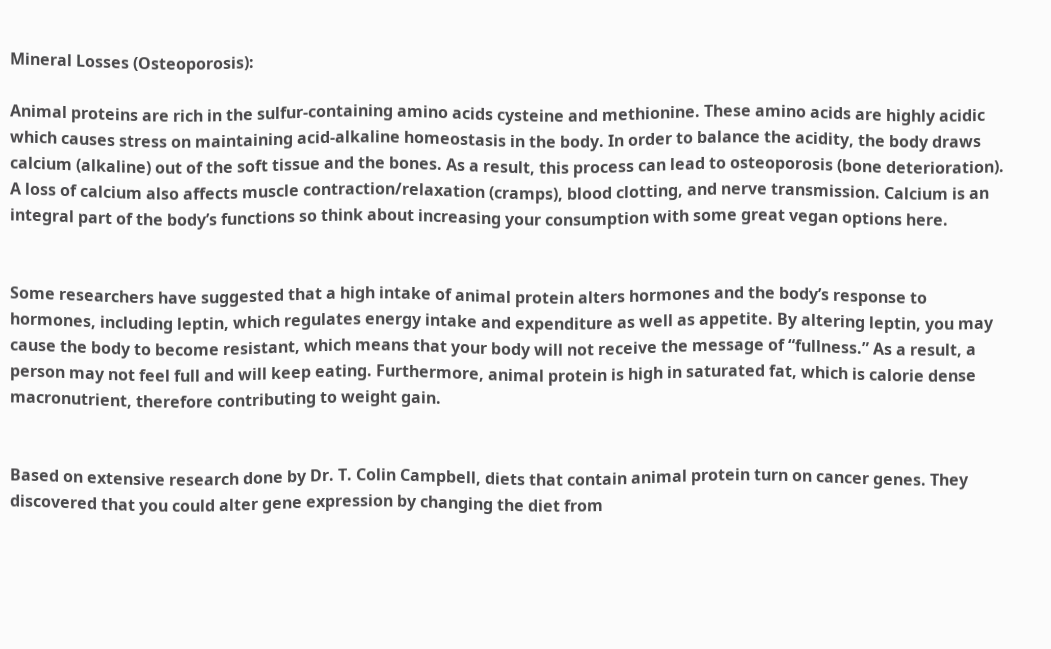Mineral Losses (Osteoporosis):

Animal proteins are rich in the sulfur-containing amino acids cysteine and methionine. These amino acids are highly acidic which causes stress on maintaining acid-alkaline homeostasis in the body. In order to balance the acidity, the body draws calcium (alkaline) out of the soft tissue and the bones. As a result, this process can lead to osteoporosis (bone deterioration). A loss of calcium also affects muscle contraction/relaxation (cramps), blood clotting, and nerve transmission. Calcium is an integral part of the body’s functions so think about increasing your consumption with some great vegan options here.


Some researchers have suggested that a high intake of animal protein alters hormones and the body’s response to hormones, including leptin, which regulates energy intake and expenditure as well as appetite. By altering leptin, you may cause the body to become resistant, which means that your body will not receive the message of “fullness.” As a result, a person may not feel full and will keep eating. Furthermore, animal protein is high in saturated fat, which is calorie dense macronutrient, therefore contributing to weight gain.


Based on extensive research done by Dr. T. Colin Campbell, diets that contain animal protein turn on cancer genes. They discovered that you could alter gene expression by changing the diet from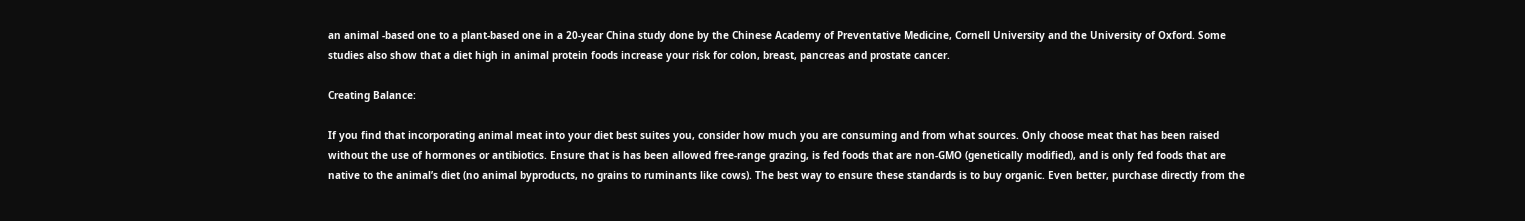an animal -based one to a plant-based one in a 20-year China study done by the Chinese Academy of Preventative Medicine, Cornell University and the University of Oxford. Some studies also show that a diet high in animal protein foods increase your risk for colon, breast, pancreas and prostate cancer.

Creating Balance:

If you find that incorporating animal meat into your diet best suites you, consider how much you are consuming and from what sources. Only choose meat that has been raised without the use of hormones or antibiotics. Ensure that is has been allowed free-range grazing, is fed foods that are non-GMO (genetically modified), and is only fed foods that are native to the animal’s diet (no animal byproducts, no grains to ruminants like cows). The best way to ensure these standards is to buy organic. Even better, purchase directly from the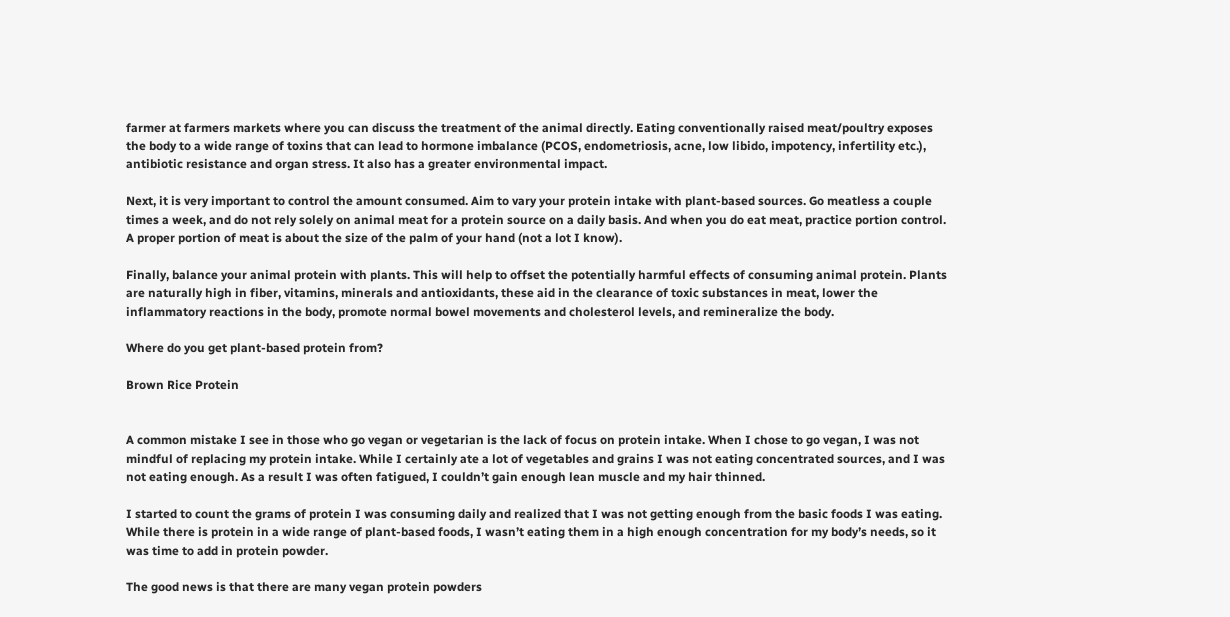farmer at farmers markets where you can discuss the treatment of the animal directly. Eating conventionally raised meat/poultry exposes the body to a wide range of toxins that can lead to hormone imbalance (PCOS, endometriosis, acne, low libido, impotency, infertility etc.), antibiotic resistance and organ stress. It also has a greater environmental impact.

Next, it is very important to control the amount consumed. Aim to vary your protein intake with plant-based sources. Go meatless a couple times a week, and do not rely solely on animal meat for a protein source on a daily basis. And when you do eat meat, practice portion control. A proper portion of meat is about the size of the palm of your hand (not a lot I know).

Finally, balance your animal protein with plants. This will help to offset the potentially harmful effects of consuming animal protein. Plants are naturally high in fiber, vitamins, minerals and antioxidants, these aid in the clearance of toxic substances in meat, lower the inflammatory reactions in the body, promote normal bowel movements and cholesterol levels, and remineralize the body.

Where do you get plant-based protein from?

Brown Rice Protein


A common mistake I see in those who go vegan or vegetarian is the lack of focus on protein intake. When I chose to go vegan, I was not mindful of replacing my protein intake. While I certainly ate a lot of vegetables and grains I was not eating concentrated sources, and I was not eating enough. As a result I was often fatigued, I couldn’t gain enough lean muscle and my hair thinned.

I started to count the grams of protein I was consuming daily and realized that I was not getting enough from the basic foods I was eating. While there is protein in a wide range of plant-based foods, I wasn’t eating them in a high enough concentration for my body’s needs, so it was time to add in protein powder.

The good news is that there are many vegan protein powders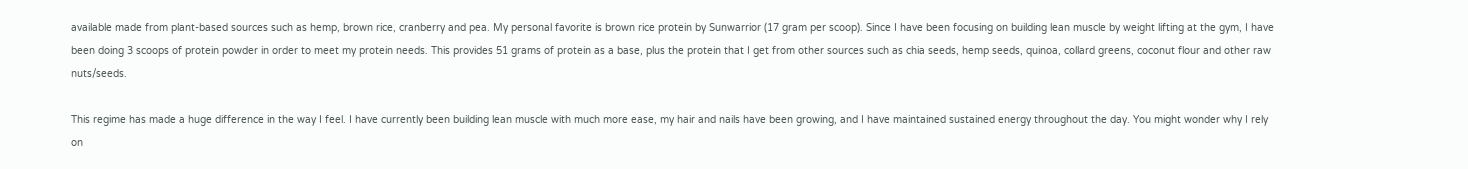available made from plant-based sources such as hemp, brown rice, cranberry and pea. My personal favorite is brown rice protein by Sunwarrior (17 gram per scoop). Since I have been focusing on building lean muscle by weight lifting at the gym, I have been doing 3 scoops of protein powder in order to meet my protein needs. This provides 51 grams of protein as a base, plus the protein that I get from other sources such as chia seeds, hemp seeds, quinoa, collard greens, coconut flour and other raw nuts/seeds.

This regime has made a huge difference in the way I feel. I have currently been building lean muscle with much more ease, my hair and nails have been growing, and I have maintained sustained energy throughout the day. You might wonder why I rely on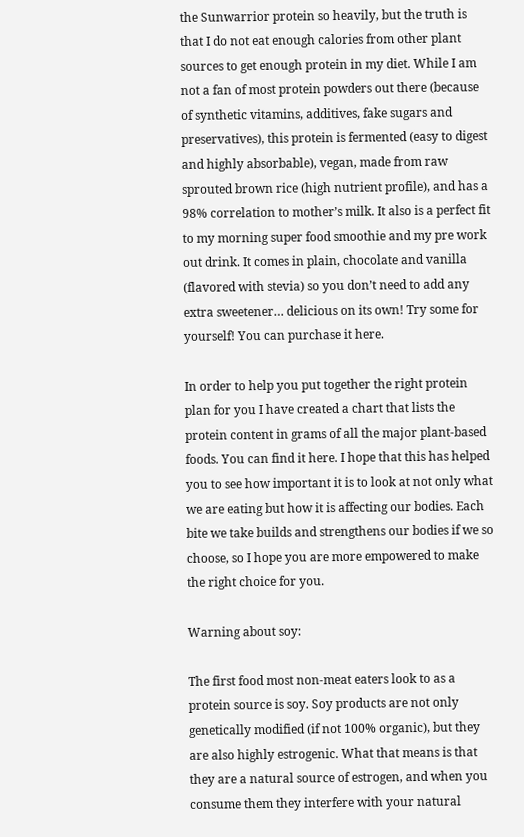the Sunwarrior protein so heavily, but the truth is that I do not eat enough calories from other plant sources to get enough protein in my diet. While I am not a fan of most protein powders out there (because of synthetic vitamins, additives, fake sugars and preservatives), this protein is fermented (easy to digest and highly absorbable), vegan, made from raw sprouted brown rice (high nutrient profile), and has a 98% correlation to mother’s milk. It also is a perfect fit to my morning super food smoothie and my pre work out drink. It comes in plain, chocolate and vanilla (flavored with stevia) so you don’t need to add any extra sweetener… delicious on its own! Try some for yourself! You can purchase it here.

In order to help you put together the right protein plan for you I have created a chart that lists the protein content in grams of all the major plant-based foods. You can find it here. I hope that this has helped you to see how important it is to look at not only what we are eating but how it is affecting our bodies. Each bite we take builds and strengthens our bodies if we so choose, so I hope you are more empowered to make the right choice for you.

Warning about soy:

The first food most non-meat eaters look to as a protein source is soy. Soy products are not only genetically modified (if not 100% organic), but they are also highly estrogenic. What that means is that they are a natural source of estrogen, and when you consume them they interfere with your natural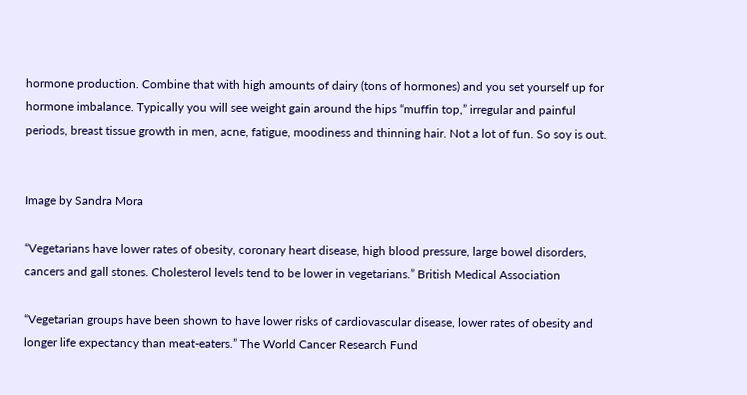hormone production. Combine that with high amounts of dairy (tons of hormones) and you set yourself up for hormone imbalance. Typically you will see weight gain around the hips “muffin top,” irregular and painful periods, breast tissue growth in men, acne, fatigue, moodiness and thinning hair. Not a lot of fun. So soy is out.


Image by Sandra Mora

“Vegetarians have lower rates of obesity, coronary heart disease, high blood pressure, large bowel disorders, cancers and gall stones. Cholesterol levels tend to be lower in vegetarians.” British Medical Association

“Vegetarian groups have been shown to have lower risks of cardiovascular disease, lower rates of obesity and longer life expectancy than meat-eaters.” The World Cancer Research Fund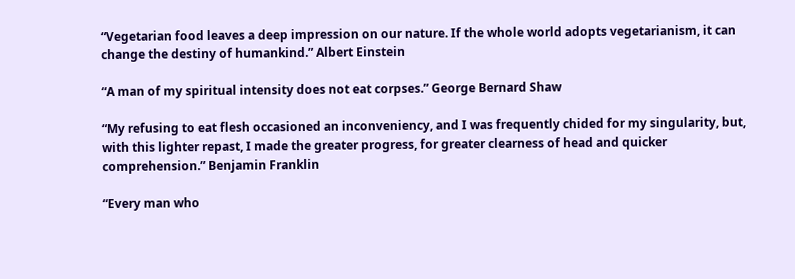“Vegetarian food leaves a deep impression on our nature. If the whole world adopts vegetarianism, it can change the destiny of humankind.” Albert Einstein

“A man of my spiritual intensity does not eat corpses.” George Bernard Shaw

“My refusing to eat flesh occasioned an inconveniency, and I was frequently chided for my singularity, but, with this lighter repast, I made the greater progress, for greater clearness of head and quicker comprehension.” Benjamin Franklin

“Every man who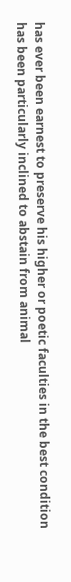has ever been earnest to preserve his higher or poetic faculties in the best condition has been particularly inclined to abstain from animal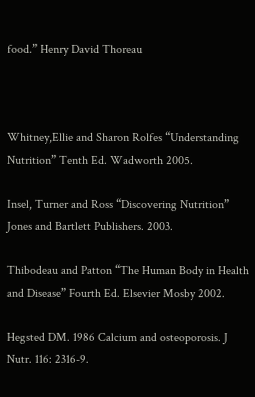food.” Henry David Thoreau



Whitney,Ellie and Sharon Rolfes “Understanding Nutrition” Tenth Ed. Wadworth 2005.

Insel, Turner and Ross “Discovering Nutrition” Jones and Bartlett Publishers. 2003.

Thibodeau and Patton “The Human Body in Health and Disease” Fourth Ed. Elsevier Mosby 2002.

Hegsted DM. 1986 Calcium and osteoporosis. J Nutr. 116: 2316-9.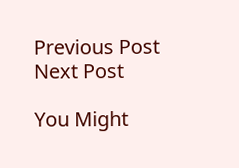Previous Post Next Post

You Might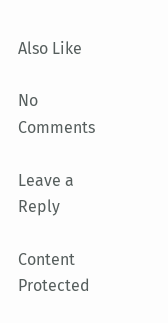Also Like

No Comments

Leave a Reply

Content Protected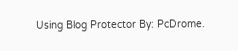Using Blog Protector By: PcDrome.